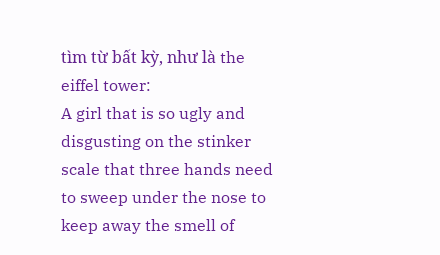tìm từ bất kỳ, như là the eiffel tower:
A girl that is so ugly and disgusting on the stinker scale that three hands need to sweep under the nose to keep away the smell of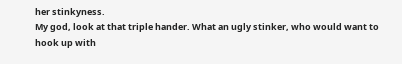her stinkyness.
My god, look at that triple hander. What an ugly stinker, who would want to hook up with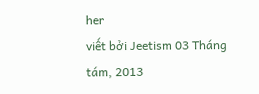her
viết bởi Jeetism 03 Tháng tám, 2013